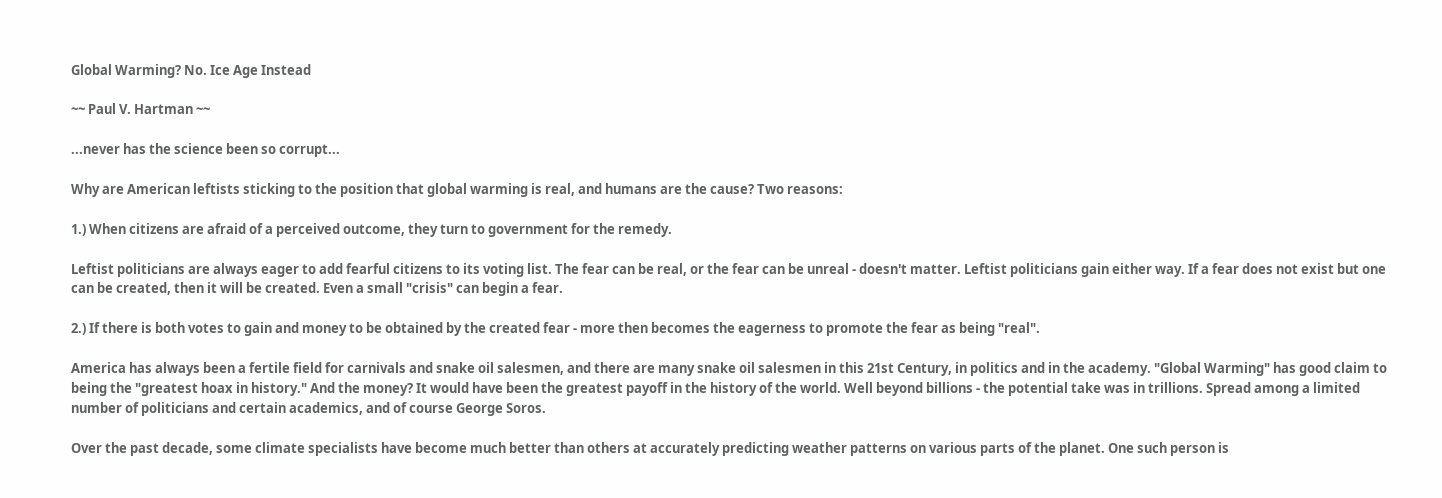Global Warming? No. Ice Age Instead

~~ Paul V. Hartman ~~

...never has the science been so corrupt...

Why are American leftists sticking to the position that global warming is real, and humans are the cause? Two reasons:

1.) When citizens are afraid of a perceived outcome, they turn to government for the remedy.

Leftist politicians are always eager to add fearful citizens to its voting list. The fear can be real, or the fear can be unreal - doesn't matter. Leftist politicians gain either way. If a fear does not exist but one can be created, then it will be created. Even a small "crisis" can begin a fear.

2.) If there is both votes to gain and money to be obtained by the created fear - more then becomes the eagerness to promote the fear as being "real".

America has always been a fertile field for carnivals and snake oil salesmen, and there are many snake oil salesmen in this 21st Century, in politics and in the academy. "Global Warming" has good claim to being the "greatest hoax in history." And the money? It would have been the greatest payoff in the history of the world. Well beyond billions - the potential take was in trillions. Spread among a limited number of politicians and certain academics, and of course George Soros.

Over the past decade, some climate specialists have become much better than others at accurately predicting weather patterns on various parts of the planet. One such person is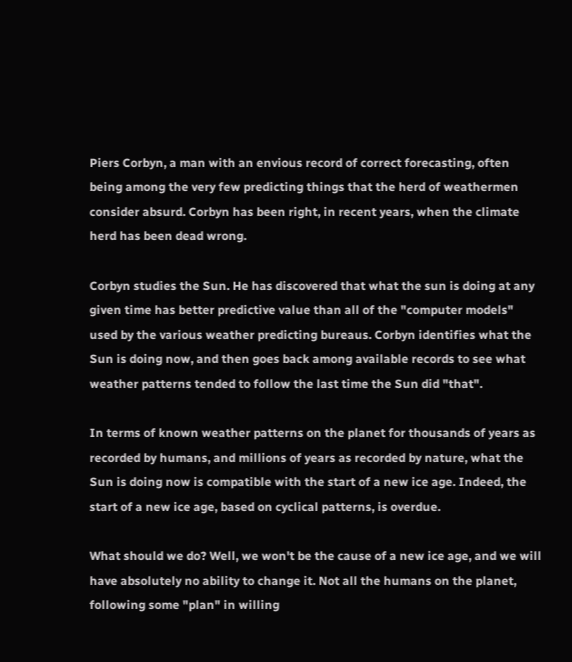Piers Corbyn, a man with an envious record of correct forecasting, often being among the very few predicting things that the herd of weathermen consider absurd. Corbyn has been right, in recent years, when the climate herd has been dead wrong.

Corbyn studies the Sun. He has discovered that what the sun is doing at any given time has better predictive value than all of the "computer models" used by the various weather predicting bureaus. Corbyn identifies what the Sun is doing now, and then goes back among available records to see what weather patterns tended to follow the last time the Sun did "that".

In terms of known weather patterns on the planet for thousands of years as recorded by humans, and millions of years as recorded by nature, what the Sun is doing now is compatible with the start of a new ice age. Indeed, the start of a new ice age, based on cyclical patterns, is overdue.

What should we do? Well, we won't be the cause of a new ice age, and we will have absolutely no ability to change it. Not all the humans on the planet, following some "plan" in willing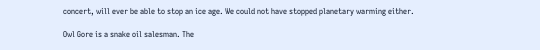concert, will ever be able to stop an ice age. We could not have stopped planetary warming either.

Owl Gore is a snake oil salesman. The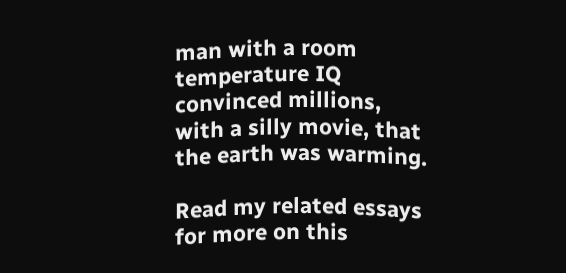man with a room temperature IQ convinced millions, with a silly movie, that the earth was warming.

Read my related essays for more on this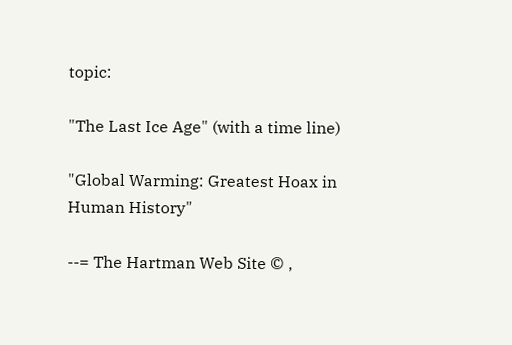topic:

"The Last Ice Age" (with a time line)

"Global Warming: Greatest Hoax in Human History"

--= The Hartman Web Site © ,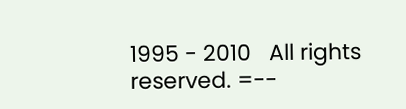1995 - 2010   All rights reserved. =--